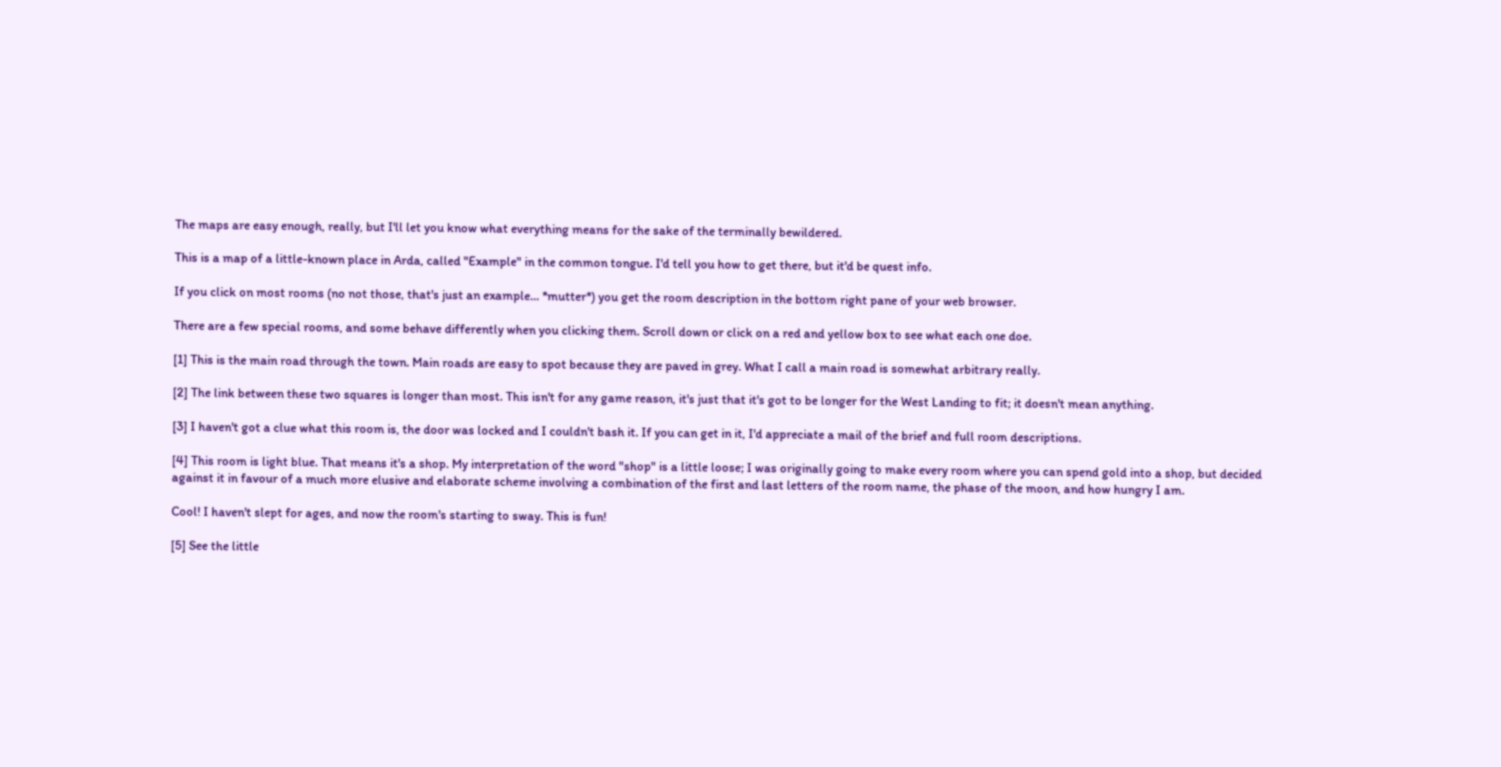The maps are easy enough, really, but I'll let you know what everything means for the sake of the terminally bewildered.

This is a map of a little-known place in Arda, called "Example" in the common tongue. I'd tell you how to get there, but it'd be quest info.

If you click on most rooms (no not those, that's just an example... *mutter*) you get the room description in the bottom right pane of your web browser.

There are a few special rooms, and some behave differently when you clicking them. Scroll down or click on a red and yellow box to see what each one doe.

[1] This is the main road through the town. Main roads are easy to spot because they are paved in grey. What I call a main road is somewhat arbitrary really.

[2] The link between these two squares is longer than most. This isn't for any game reason, it's just that it's got to be longer for the West Landing to fit; it doesn't mean anything.

[3] I haven't got a clue what this room is, the door was locked and I couldn't bash it. If you can get in it, I'd appreciate a mail of the brief and full room descriptions.

[4] This room is light blue. That means it's a shop. My interpretation of the word "shop" is a little loose; I was originally going to make every room where you can spend gold into a shop, but decided against it in favour of a much more elusive and elaborate scheme involving a combination of the first and last letters of the room name, the phase of the moon, and how hungry I am.

Cool! I haven't slept for ages, and now the room's starting to sway. This is fun!

[5] See the little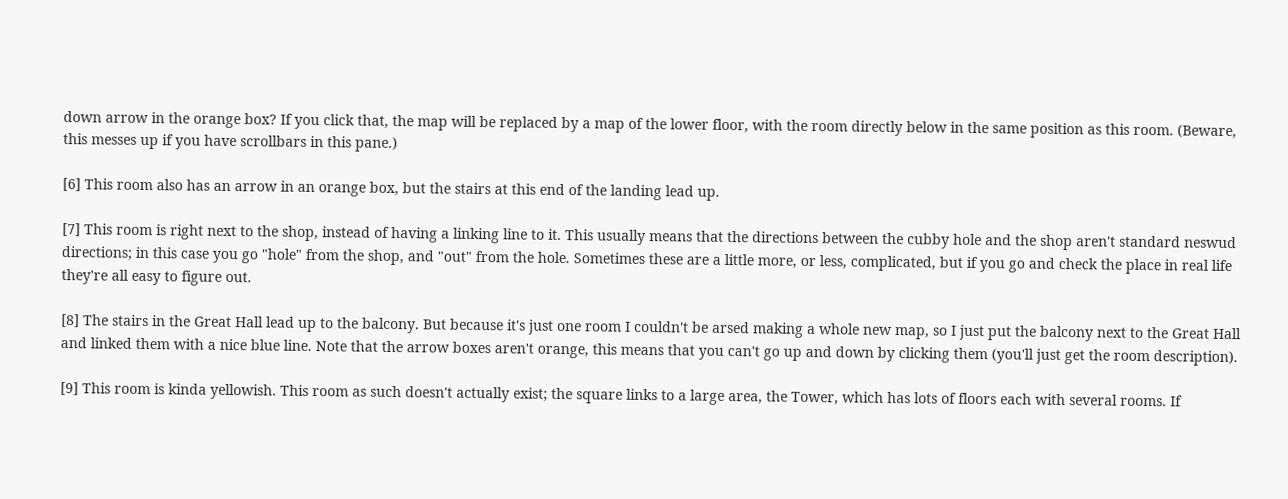down arrow in the orange box? If you click that, the map will be replaced by a map of the lower floor, with the room directly below in the same position as this room. (Beware, this messes up if you have scrollbars in this pane.)

[6] This room also has an arrow in an orange box, but the stairs at this end of the landing lead up.

[7] This room is right next to the shop, instead of having a linking line to it. This usually means that the directions between the cubby hole and the shop aren't standard neswud directions; in this case you go "hole" from the shop, and "out" from the hole. Sometimes these are a little more, or less, complicated, but if you go and check the place in real life they're all easy to figure out.

[8] The stairs in the Great Hall lead up to the balcony. But because it's just one room I couldn't be arsed making a whole new map, so I just put the balcony next to the Great Hall and linked them with a nice blue line. Note that the arrow boxes aren't orange, this means that you can't go up and down by clicking them (you'll just get the room description).

[9] This room is kinda yellowish. This room as such doesn't actually exist; the square links to a large area, the Tower, which has lots of floors each with several rooms. If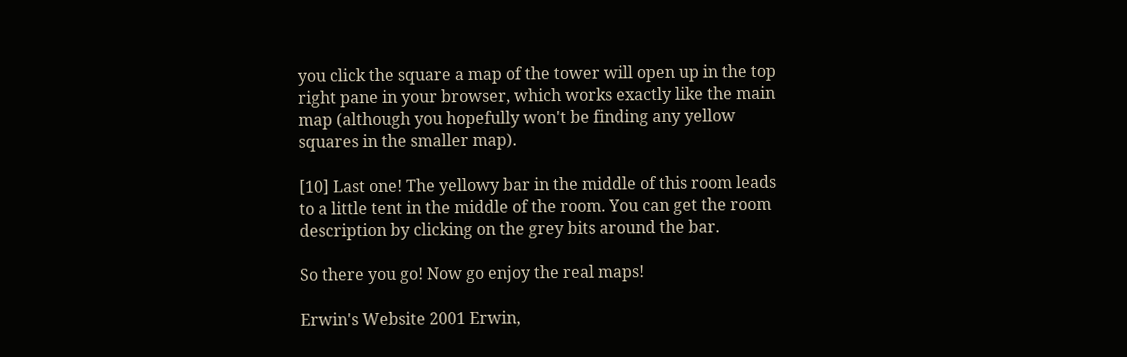you click the square a map of the tower will open up in the top right pane in your browser, which works exactly like the main map (although you hopefully won't be finding any yellow squares in the smaller map).

[10] Last one! The yellowy bar in the middle of this room leads to a little tent in the middle of the room. You can get the room description by clicking on the grey bits around the bar.

So there you go! Now go enjoy the real maps!

Erwin's Website 2001 Erwin,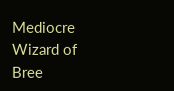Mediocre Wizard of Bree